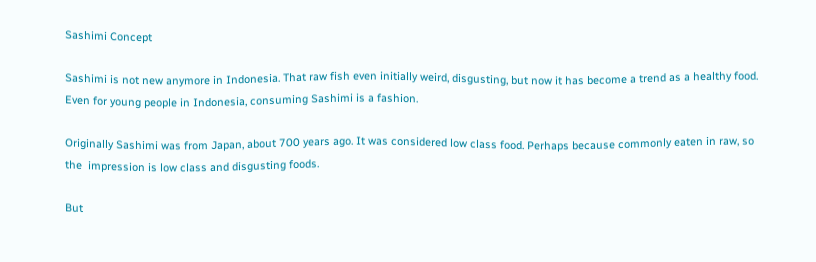Sashimi Concept

Sashimi is not new anymore in Indonesia. That raw fish even initially weird, disgusting, but now it has become a trend as a healthy food. Even for young people in Indonesia, consuming Sashimi is a fashion.

Originally Sashimi was from Japan, about 700 years ago. It was considered low class food. Perhaps because commonly eaten in raw, so the  impression is low class and disgusting foods.

But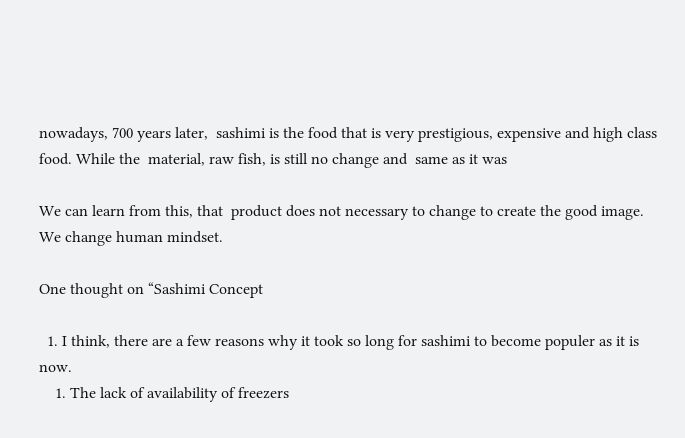nowadays, 700 years later,  sashimi is the food that is very prestigious, expensive and high class food. While the  material, raw fish, is still no change and  same as it was

We can learn from this, that  product does not necessary to change to create the good image. We change human mindset.

One thought on “Sashimi Concept

  1. I think, there are a few reasons why it took so long for sashimi to become populer as it is now.
    1. The lack of availability of freezers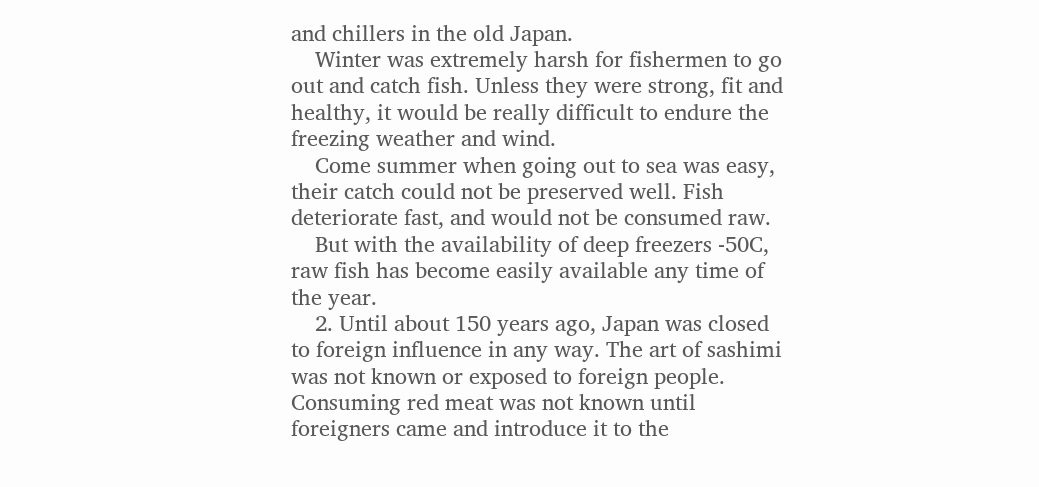and chillers in the old Japan.
    Winter was extremely harsh for fishermen to go out and catch fish. Unless they were strong, fit and healthy, it would be really difficult to endure the freezing weather and wind.
    Come summer when going out to sea was easy, their catch could not be preserved well. Fish deteriorate fast, and would not be consumed raw.
    But with the availability of deep freezers -50C, raw fish has become easily available any time of the year.
    2. Until about 150 years ago, Japan was closed to foreign influence in any way. The art of sashimi was not known or exposed to foreign people. Consuming red meat was not known until foreigners came and introduce it to the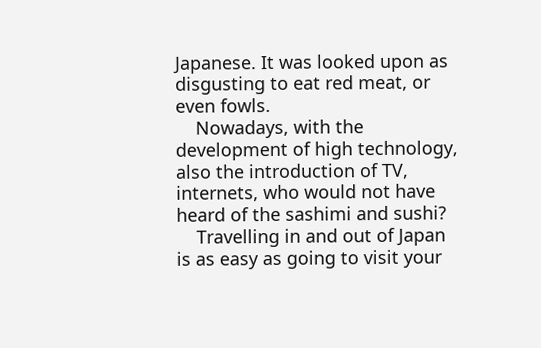Japanese. It was looked upon as disgusting to eat red meat, or even fowls.
    Nowadays, with the development of high technology, also the introduction of TV, internets, who would not have heard of the sashimi and sushi?
    Travelling in and out of Japan is as easy as going to visit your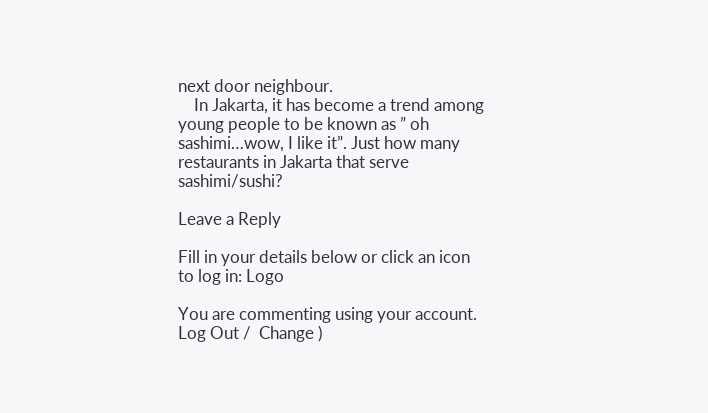next door neighbour.
    In Jakarta, it has become a trend among young people to be known as ” oh sashimi…wow, I like it”. Just how many restaurants in Jakarta that serve sashimi/sushi?

Leave a Reply

Fill in your details below or click an icon to log in: Logo

You are commenting using your account. Log Out /  Change )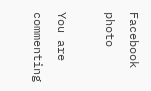Facebook photo

You are commenting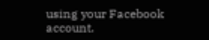using your Facebook account.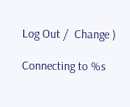Log Out /  Change )

Connecting to %s